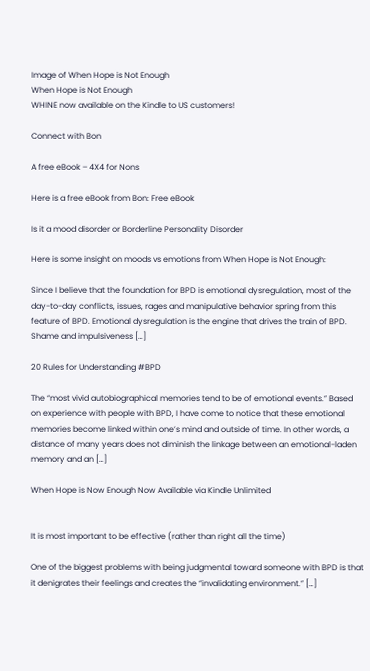Image of When Hope is Not Enough
When Hope is Not Enough
WHINE now available on the Kindle to US customers!

Connect with Bon

A free eBook – 4X4 for Nons

Here is a free eBook from Bon: Free eBook

Is it a mood disorder or Borderline Personality Disorder

Here is some insight on moods vs emotions from When Hope is Not Enough:

Since I believe that the foundation for BPD is emotional dysregulation, most of the day-to-day conflicts, issues, rages and manipulative behavior spring from this feature of BPD. Emotional dysregulation is the engine that drives the train of BPD. Shame and impulsiveness […]

20 Rules for Understanding #BPD

The “most vivid autobiographical memories tend to be of emotional events.” Based on experience with people with BPD, I have come to notice that these emotional memories become linked within one’s mind and outside of time. In other words, a distance of many years does not diminish the linkage between an emotional-laden memory and an […]

When Hope is Now Enough Now Available via Kindle Unlimited


It is most important to be effective (rather than right all the time)

One of the biggest problems with being judgmental toward someone with BPD is that it denigrates their feelings and creates the “invalidating environment.” […]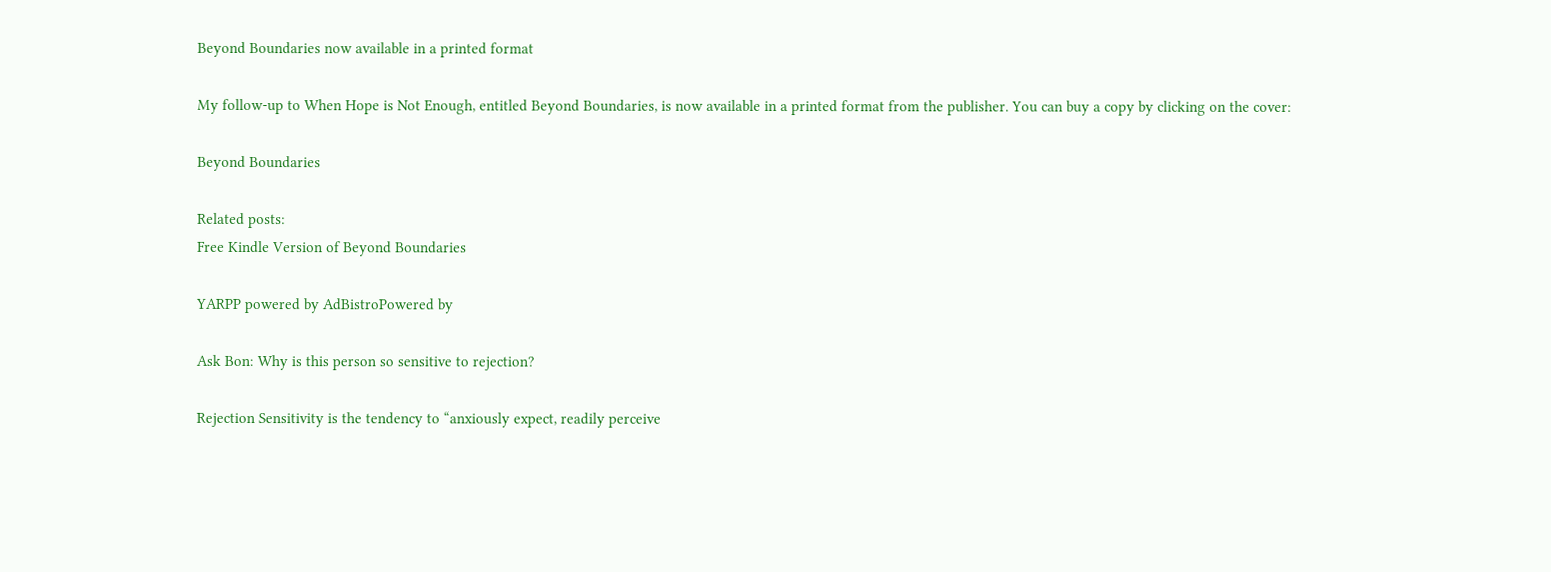Beyond Boundaries now available in a printed format

My follow-up to When Hope is Not Enough, entitled Beyond Boundaries, is now available in a printed format from the publisher. You can buy a copy by clicking on the cover:

Beyond Boundaries

Related posts:
Free Kindle Version of Beyond Boundaries

YARPP powered by AdBistroPowered by

Ask Bon: Why is this person so sensitive to rejection?

Rejection Sensitivity is the tendency to “anxiously expect, readily perceive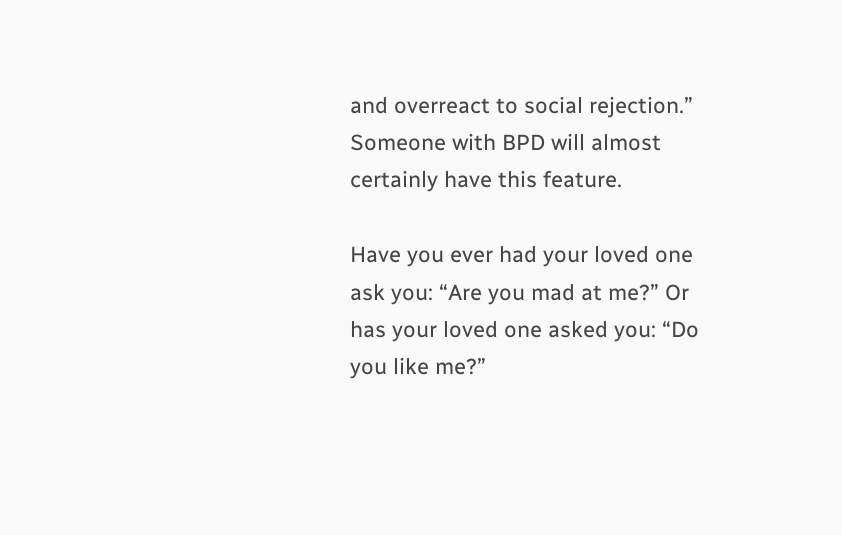and overreact to social rejection.” Someone with BPD will almost certainly have this feature.

Have you ever had your loved one ask you: “Are you mad at me?” Or has your loved one asked you: “Do you like me?”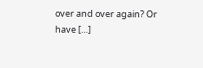over and over again? Or have […]